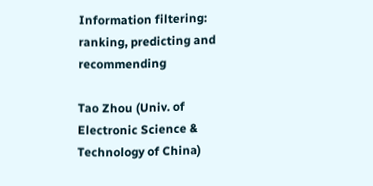Information filtering: ranking, predicting and recommending

Tao Zhou (Univ. of Electronic Science & Technology of China)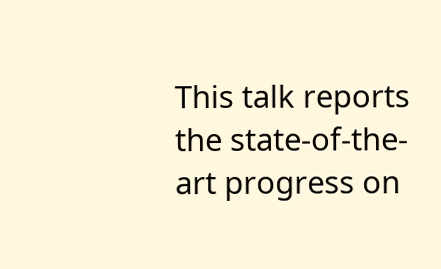This talk reports the state-of-the-art progress on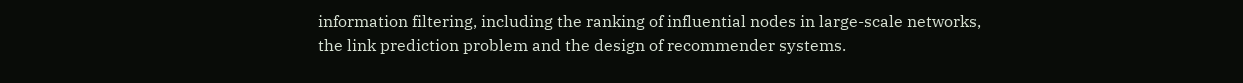information filtering, including the ranking of influential nodes in large-scale networks, the link prediction problem and the design of recommender systems.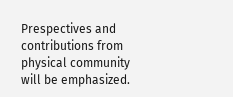Prespectives and contributions from physical community will be emphasized.